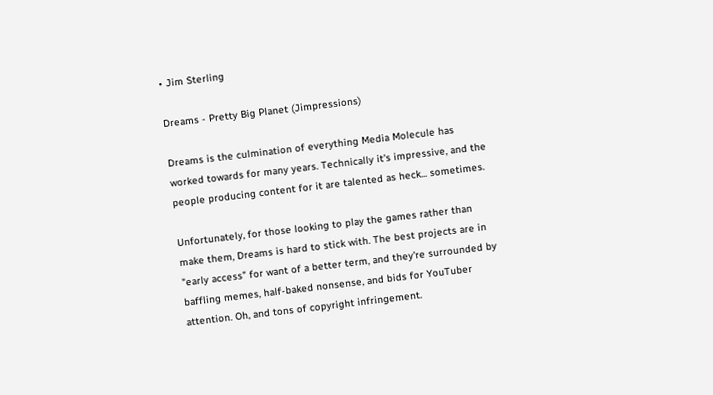• Jim Sterling

Dreams - Pretty Big Planet (Jimpressions)

Dreams is the culmination of everything Media Molecule has worked towards for many years. Technically it's impressive, and the people producing content for it are talented as heck... sometimes.

Unfortunately, for those looking to play the games rather than make them, Dreams is hard to stick with. The best projects are in "early access" for want of a better term, and they're surrounded by baffling memes, half-baked nonsense, and bids for YouTuber attention. Oh, and tons of copyright infringement.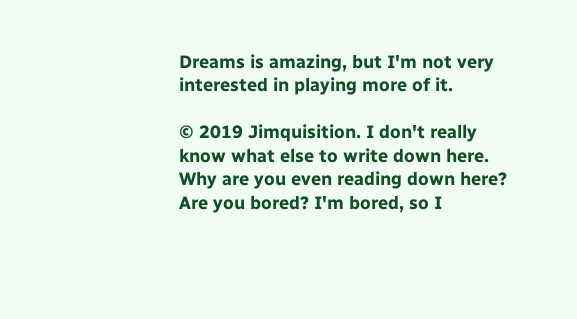Dreams is amazing, but I'm not very interested in playing more of it.

© 2019 Jimquisition. I don't really know what else to write down here. Why are you even reading down here? Are you bored? I'm bored, so I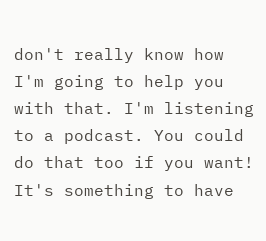don't really know how I'm going to help you with that. I'm listening to a podcast. You could do that too if you want! It's something to have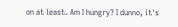on at least. Am I hungry? I dunno, it's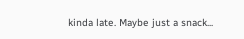kinda late. Maybe just a snack...